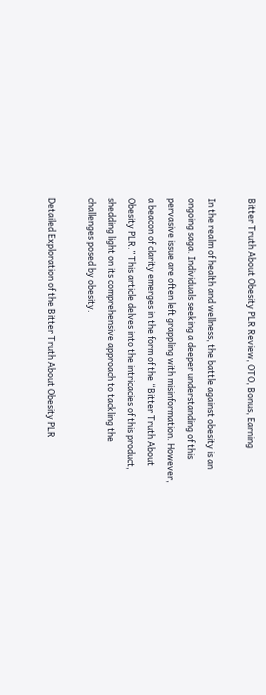Bitter Truth About Obesity PLR Review, OTO, Bonus, Earning

In the realm of health and wellness, the battle against obesity is an ongoing saga. Individuals seeking a deeper understanding of this pervasive issue are often left grappling with misinformation. However, a beacon of clarity emerges in the form of the “Bitter Truth About Obesity PLR.” This article delves into the intricacies of this product, shedding light on its comprehensive approach to tackling the challenges posed by obesity.

Detailed Exploration of the Bitter Truth About Obesity PLR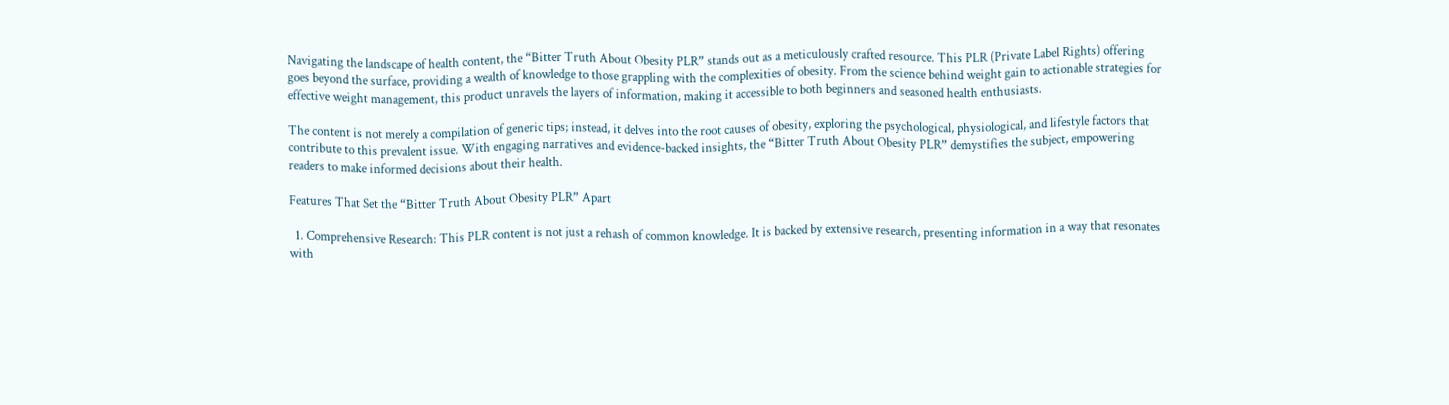Navigating the landscape of health content, the “Bitter Truth About Obesity PLR” stands out as a meticulously crafted resource. This PLR (Private Label Rights) offering goes beyond the surface, providing a wealth of knowledge to those grappling with the complexities of obesity. From the science behind weight gain to actionable strategies for effective weight management, this product unravels the layers of information, making it accessible to both beginners and seasoned health enthusiasts.

The content is not merely a compilation of generic tips; instead, it delves into the root causes of obesity, exploring the psychological, physiological, and lifestyle factors that contribute to this prevalent issue. With engaging narratives and evidence-backed insights, the “Bitter Truth About Obesity PLR” demystifies the subject, empowering readers to make informed decisions about their health.

Features That Set the “Bitter Truth About Obesity PLR” Apart

  1. Comprehensive Research: This PLR content is not just a rehash of common knowledge. It is backed by extensive research, presenting information in a way that resonates with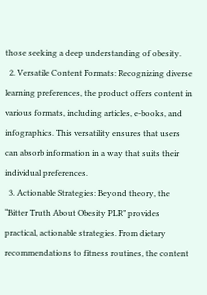those seeking a deep understanding of obesity.
  2. Versatile Content Formats: Recognizing diverse learning preferences, the product offers content in various formats, including articles, e-books, and infographics. This versatility ensures that users can absorb information in a way that suits their individual preferences.
  3. Actionable Strategies: Beyond theory, the “Bitter Truth About Obesity PLR” provides practical, actionable strategies. From dietary recommendations to fitness routines, the content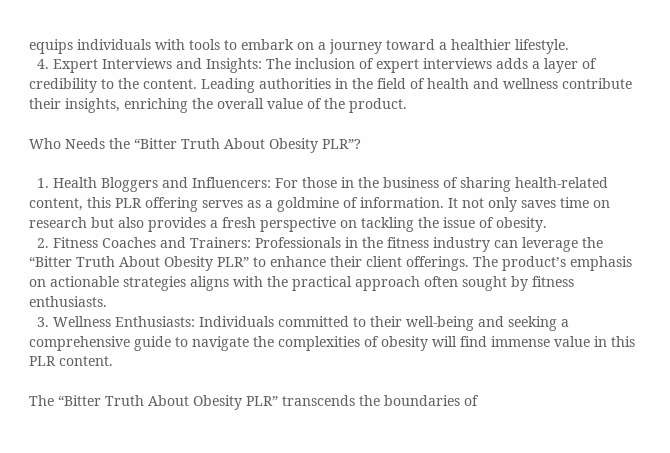equips individuals with tools to embark on a journey toward a healthier lifestyle.
  4. Expert Interviews and Insights: The inclusion of expert interviews adds a layer of credibility to the content. Leading authorities in the field of health and wellness contribute their insights, enriching the overall value of the product.

Who Needs the “Bitter Truth About Obesity PLR”?

  1. Health Bloggers and Influencers: For those in the business of sharing health-related content, this PLR offering serves as a goldmine of information. It not only saves time on research but also provides a fresh perspective on tackling the issue of obesity.
  2. Fitness Coaches and Trainers: Professionals in the fitness industry can leverage the “Bitter Truth About Obesity PLR” to enhance their client offerings. The product’s emphasis on actionable strategies aligns with the practical approach often sought by fitness enthusiasts.
  3. Wellness Enthusiasts: Individuals committed to their well-being and seeking a comprehensive guide to navigate the complexities of obesity will find immense value in this PLR content.

The “Bitter Truth About Obesity PLR” transcends the boundaries of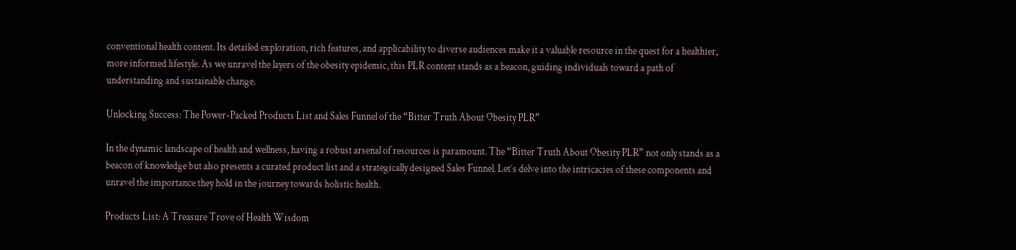conventional health content. Its detailed exploration, rich features, and applicability to diverse audiences make it a valuable resource in the quest for a healthier, more informed lifestyle. As we unravel the layers of the obesity epidemic, this PLR content stands as a beacon, guiding individuals toward a path of understanding and sustainable change.

Unlocking Success: The Power-Packed Products List and Sales Funnel of the “Bitter Truth About Obesity PLR”

In the dynamic landscape of health and wellness, having a robust arsenal of resources is paramount. The “Bitter Truth About Obesity PLR” not only stands as a beacon of knowledge but also presents a curated product list and a strategically designed Sales Funnel. Let’s delve into the intricacies of these components and unravel the importance they hold in the journey towards holistic health.

Products List: A Treasure Trove of Health Wisdom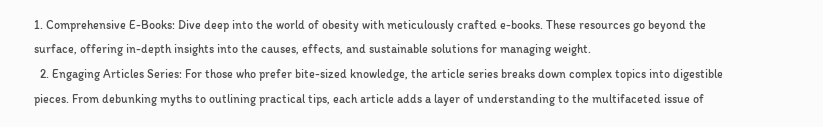1. Comprehensive E-Books: Dive deep into the world of obesity with meticulously crafted e-books. These resources go beyond the surface, offering in-depth insights into the causes, effects, and sustainable solutions for managing weight.
  2. Engaging Articles Series: For those who prefer bite-sized knowledge, the article series breaks down complex topics into digestible pieces. From debunking myths to outlining practical tips, each article adds a layer of understanding to the multifaceted issue of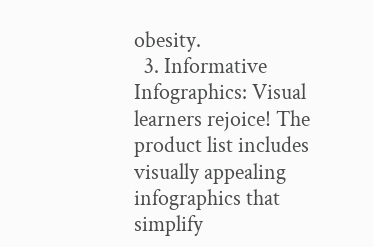obesity.
  3. Informative Infographics: Visual learners rejoice! The product list includes visually appealing infographics that simplify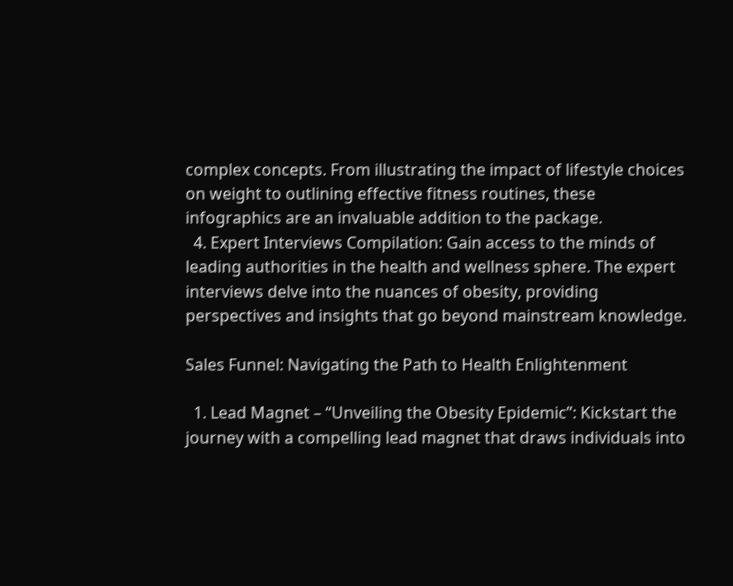complex concepts. From illustrating the impact of lifestyle choices on weight to outlining effective fitness routines, these infographics are an invaluable addition to the package.
  4. Expert Interviews Compilation: Gain access to the minds of leading authorities in the health and wellness sphere. The expert interviews delve into the nuances of obesity, providing perspectives and insights that go beyond mainstream knowledge.

Sales Funnel: Navigating the Path to Health Enlightenment

  1. Lead Magnet – “Unveiling the Obesity Epidemic”: Kickstart the journey with a compelling lead magnet that draws individuals into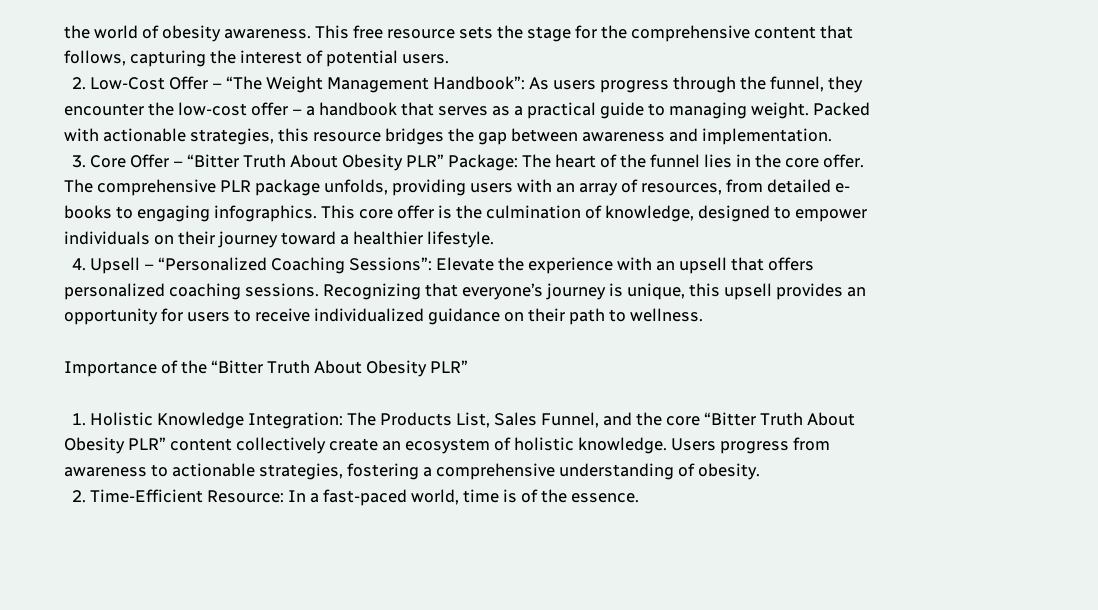the world of obesity awareness. This free resource sets the stage for the comprehensive content that follows, capturing the interest of potential users.
  2. Low-Cost Offer – “The Weight Management Handbook”: As users progress through the funnel, they encounter the low-cost offer – a handbook that serves as a practical guide to managing weight. Packed with actionable strategies, this resource bridges the gap between awareness and implementation.
  3. Core Offer – “Bitter Truth About Obesity PLR” Package: The heart of the funnel lies in the core offer. The comprehensive PLR package unfolds, providing users with an array of resources, from detailed e-books to engaging infographics. This core offer is the culmination of knowledge, designed to empower individuals on their journey toward a healthier lifestyle.
  4. Upsell – “Personalized Coaching Sessions”: Elevate the experience with an upsell that offers personalized coaching sessions. Recognizing that everyone’s journey is unique, this upsell provides an opportunity for users to receive individualized guidance on their path to wellness.

Importance of the “Bitter Truth About Obesity PLR”

  1. Holistic Knowledge Integration: The Products List, Sales Funnel, and the core “Bitter Truth About Obesity PLR” content collectively create an ecosystem of holistic knowledge. Users progress from awareness to actionable strategies, fostering a comprehensive understanding of obesity.
  2. Time-Efficient Resource: In a fast-paced world, time is of the essence.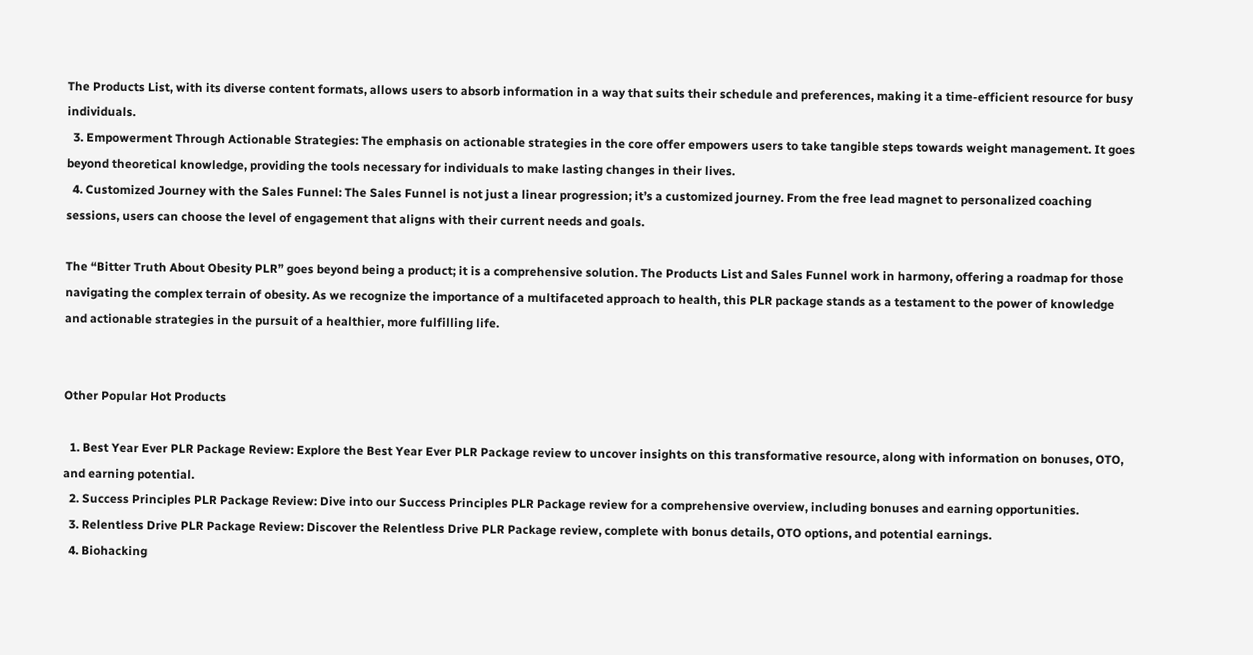The Products List, with its diverse content formats, allows users to absorb information in a way that suits their schedule and preferences, making it a time-efficient resource for busy individuals.
  3. Empowerment Through Actionable Strategies: The emphasis on actionable strategies in the core offer empowers users to take tangible steps towards weight management. It goes beyond theoretical knowledge, providing the tools necessary for individuals to make lasting changes in their lives.
  4. Customized Journey with the Sales Funnel: The Sales Funnel is not just a linear progression; it’s a customized journey. From the free lead magnet to personalized coaching sessions, users can choose the level of engagement that aligns with their current needs and goals.

The “Bitter Truth About Obesity PLR” goes beyond being a product; it is a comprehensive solution. The Products List and Sales Funnel work in harmony, offering a roadmap for those navigating the complex terrain of obesity. As we recognize the importance of a multifaceted approach to health, this PLR package stands as a testament to the power of knowledge and actionable strategies in the pursuit of a healthier, more fulfilling life.


Other Popular Hot Products

  1. Best Year Ever PLR Package Review: Explore the Best Year Ever PLR Package review to uncover insights on this transformative resource, along with information on bonuses, OTO, and earning potential.
  2. Success Principles PLR Package Review: Dive into our Success Principles PLR Package review for a comprehensive overview, including bonuses and earning opportunities.
  3. Relentless Drive PLR Package Review: Discover the Relentless Drive PLR Package review, complete with bonus details, OTO options, and potential earnings.
  4. Biohacking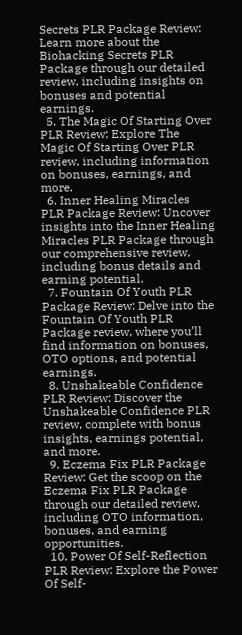Secrets PLR Package Review: Learn more about the Biohacking Secrets PLR Package through our detailed review, including insights on bonuses and potential earnings.
  5. The Magic Of Starting Over PLR Review: Explore The Magic Of Starting Over PLR review, including information on bonuses, earnings, and more.
  6. Inner Healing Miracles PLR Package Review: Uncover insights into the Inner Healing Miracles PLR Package through our comprehensive review, including bonus details and earning potential.
  7. Fountain Of Youth PLR Package Review: Delve into the Fountain Of Youth PLR Package review, where you’ll find information on bonuses, OTO options, and potential earnings.
  8. Unshakeable Confidence PLR Review: Discover the Unshakeable Confidence PLR review, complete with bonus insights, earnings potential, and more.
  9. Eczema Fix PLR Package Review: Get the scoop on the Eczema Fix PLR Package through our detailed review, including OTO information, bonuses, and earning opportunities.
  10. Power Of Self-Reflection PLR Review: Explore the Power Of Self-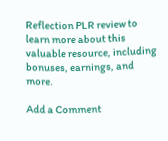Reflection PLR review to learn more about this valuable resource, including bonuses, earnings, and more.

Add a Comment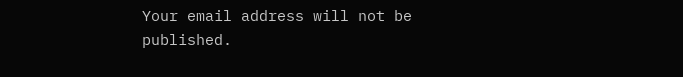Your email address will not be published.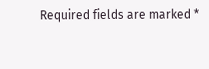Required fields are marked *